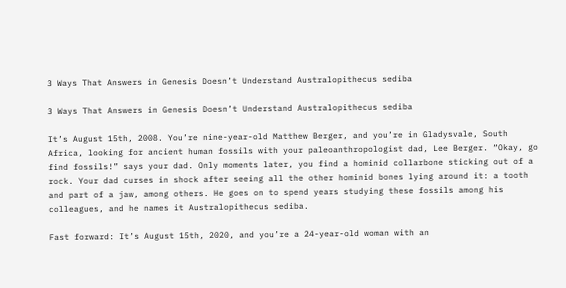3 Ways That Answers in Genesis Doesn’t Understand Australopithecus sediba

3 Ways That Answers in Genesis Doesn’t Understand Australopithecus sediba

It’s August 15th, 2008. You’re nine-year-old Matthew Berger, and you’re in Gladysvale, South Africa, looking for ancient human fossils with your paleoanthropologist dad, Lee Berger. “Okay, go find fossils!” says your dad. Only moments later, you find a hominid collarbone sticking out of a rock. Your dad curses in shock after seeing all the other hominid bones lying around it: a tooth and part of a jaw, among others. He goes on to spend years studying these fossils among his colleagues, and he names it Australopithecus sediba.

Fast forward: It’s August 15th, 2020, and you’re a 24-year-old woman with an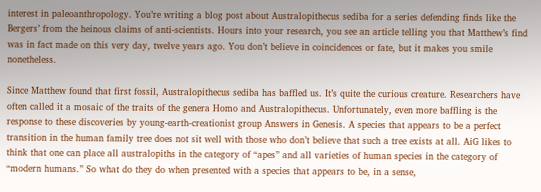interest in paleoanthropology. You’re writing a blog post about Australopithecus sediba for a series defending finds like the Bergers’ from the heinous claims of anti-scientists. Hours into your research, you see an article telling you that Matthew’s find was in fact made on this very day, twelve years ago. You don’t believe in coincidences or fate, but it makes you smile nonetheless.

Since Matthew found that first fossil, Australopithecus sediba has baffled us. It’s quite the curious creature. Researchers have often called it a mosaic of the traits of the genera Homo and Australopithecus. Unfortunately, even more baffling is the response to these discoveries by young-earth-creationist group Answers in Genesis. A species that appears to be a perfect transition in the human family tree does not sit well with those who don’t believe that such a tree exists at all. AiG likes to think that one can place all australopiths in the category of “apes” and all varieties of human species in the category of “modern humans.” So what do they do when presented with a species that appears to be, in a sense,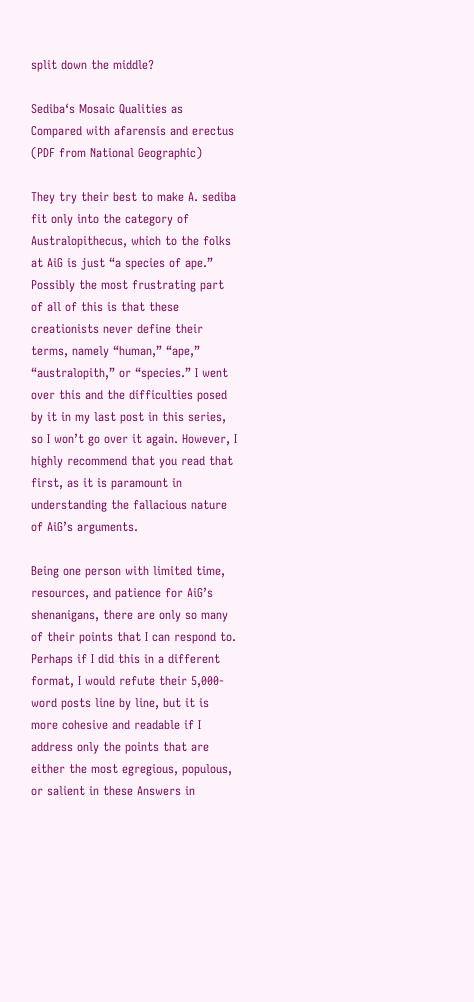split down the middle?

Sediba‘s Mosaic Qualities as Compared with afarensis and erectus (PDF from National Geographic)

They try their best to make A. sediba fit only into the category of Australopithecus, which to the folks at AiG is just “a species of ape.” Possibly the most frustrating part of all of this is that these creationists never define their terms, namely “human,” “ape,” “australopith,” or “species.” I went over this and the difficulties posed by it in my last post in this series, so I won’t go over it again. However, I highly recommend that you read that first, as it is paramount in understanding the fallacious nature of AiG’s arguments.

Being one person with limited time, resources, and patience for AiG’s shenanigans, there are only so many of their points that I can respond to. Perhaps if I did this in a different format, I would refute their 5,000-word posts line by line, but it is more cohesive and readable if I address only the points that are either the most egregious, populous, or salient in these Answers in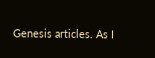Genesis articles. As I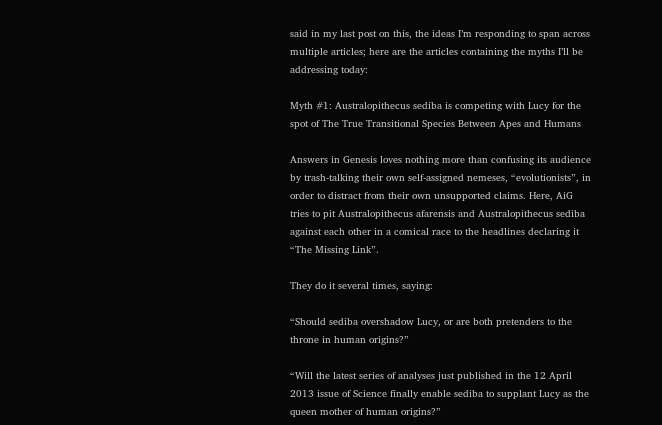said in my last post on this, the ideas I’m responding to span across multiple articles; here are the articles containing the myths I’ll be addressing today:

Myth #1: Australopithecus sediba is competing with Lucy for the spot of The True Transitional Species Between Apes and Humans

Answers in Genesis loves nothing more than confusing its audience by trash-talking their own self-assigned nemeses, “evolutionists”, in order to distract from their own unsupported claims. Here, AiG tries to pit Australopithecus afarensis and Australopithecus sediba against each other in a comical race to the headlines declaring it “The Missing Link”.

They do it several times, saying:

“Should sediba overshadow Lucy, or are both pretenders to the throne in human origins?”

“Will the latest series of analyses just published in the 12 April 2013 issue of Science finally enable sediba to supplant Lucy as the queen mother of human origins?”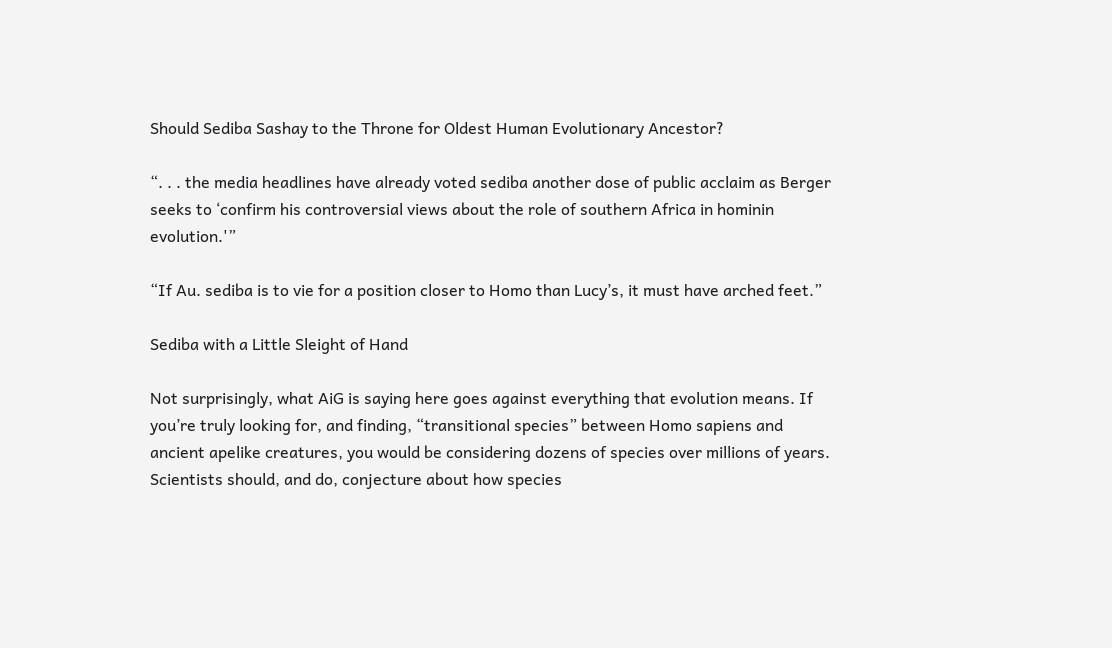Should Sediba Sashay to the Throne for Oldest Human Evolutionary Ancestor?

“. . . the media headlines have already voted sediba another dose of public acclaim as Berger seeks to ‘confirm his controversial views about the role of southern Africa in hominin evolution.'”

“If Au. sediba is to vie for a position closer to Homo than Lucy’s, it must have arched feet.”

Sediba with a Little Sleight of Hand

Not surprisingly, what AiG is saying here goes against everything that evolution means. If you’re truly looking for, and finding, “transitional species” between Homo sapiens and ancient apelike creatures, you would be considering dozens of species over millions of years. Scientists should, and do, conjecture about how species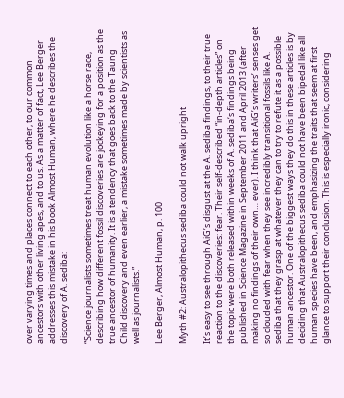over varying times and places connect to each other, to our common ancestors with other living apes, and to us. As a matter of fact, Lee Berger addresses this mistake in his book Almost Human, where he describes the discovery of A. sediba:

“Science journalists sometimes treat human evolution like a horse race, describing how different fossil discoveries are jockeying for a position as the true ancestor of humanity. It is a tendency that goes back to the Taung Child discovery and even earlier, a mistake sometimes made by scientists as well as journalists.”

Lee Berger, Almost Human, p. 100

Myth #2: Australopithecus sediba could not walk upright

It’s easy to see through AiG’s disgust at the A. sediba findings, to their true reaction to the discoveries: fear. Their self-described “in-depth articles” on the topic were both released within weeks of A. sediba‘s findings being published in Science Magazine in September 2011 and April 2013 (after making no findings of their own… ever). I think that AiG’s writers’ senses get so clouded with fear when they see incredibly transitional fossils like A. sediba that they grasp at whatever they can to try to refute it as a possible human ancestor. One of the biggest ways they do this in these articles is by deciding that Australopithecus sediba could not have been bipedal like all human species have been, and emphasizing the traits that seem at first glance to support their conclusion. This is especially ironic, considering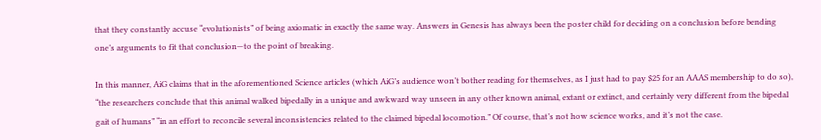that they constantly accuse “evolutionists” of being axiomatic in exactly the same way. Answers in Genesis has always been the poster child for deciding on a conclusion before bending one’s arguments to fit that conclusion—to the point of breaking.

In this manner, AiG claims that in the aforementioned Science articles (which AiG’s audience won’t bother reading for themselves, as I just had to pay $25 for an AAAS membership to do so), “the researchers conclude that this animal walked bipedally in a unique and awkward way unseen in any other known animal, extant or extinct, and certainly very different from the bipedal gait of humans” “in an effort to reconcile several inconsistencies related to the claimed bipedal locomotion.” Of course, that’s not how science works, and it’s not the case.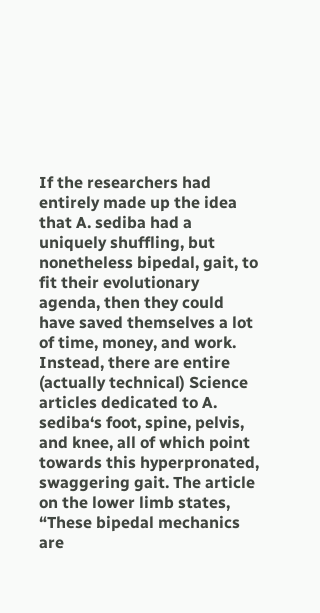If the researchers had entirely made up the idea that A. sediba had a uniquely shuffling, but nonetheless bipedal, gait, to fit their evolutionary agenda, then they could have saved themselves a lot of time, money, and work. Instead, there are entire (actually technical) Science articles dedicated to A. sediba‘s foot, spine, pelvis, and knee, all of which point towards this hyperpronated, swaggering gait. The article on the lower limb states, “These bipedal mechanics are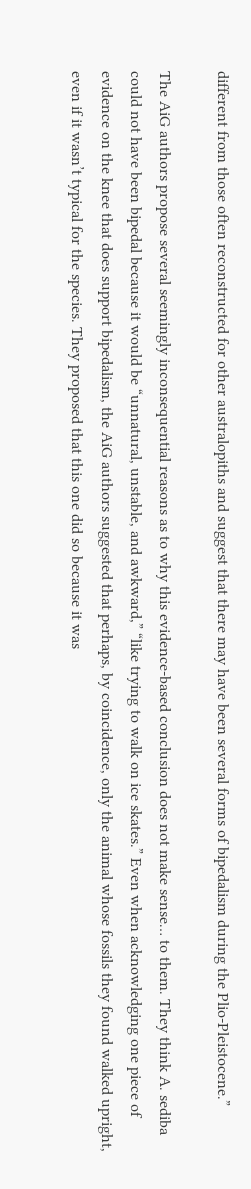different from those often reconstructed for other australopiths and suggest that there may have been several forms of bipedalism during the Plio-Pleistocene.”

The AiG authors propose several seemingly inconsequential reasons as to why this evidence-based conclusion does not make sense… to them. They think A. sediba could not have been bipedal because it would be “unnatural, unstable, and awkward,” “like trying to walk on ice skates.” Even when acknowledging one piece of evidence on the knee that does support bipedalism, the AiG authors suggested that perhaps, by coincidence, only the animal whose fossils they found walked upright, even if it wasn’t typical for the species. They proposed that this one did so because it was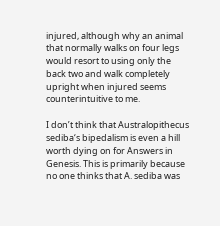injured, although why an animal that normally walks on four legs would resort to using only the back two and walk completely upright when injured seems counterintuitive to me.

I don’t think that Australopithecus sediba‘s bipedalism is even a hill worth dying on for Answers in Genesis. This is primarily because no one thinks that A. sediba was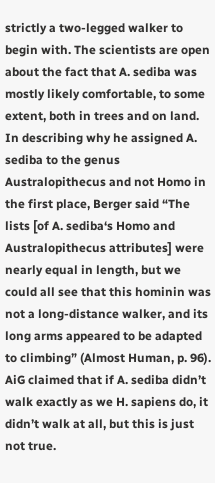strictly a two-legged walker to begin with. The scientists are open about the fact that A. sediba was mostly likely comfortable, to some extent, both in trees and on land. In describing why he assigned A. sediba to the genus Australopithecus and not Homo in the first place, Berger said “The lists [of A. sediba‘s Homo and Australopithecus attributes] were nearly equal in length, but we could all see that this hominin was not a long-distance walker, and its long arms appeared to be adapted to climbing” (Almost Human, p. 96). AiG claimed that if A. sediba didn’t walk exactly as we H. sapiens do, it didn’t walk at all, but this is just not true.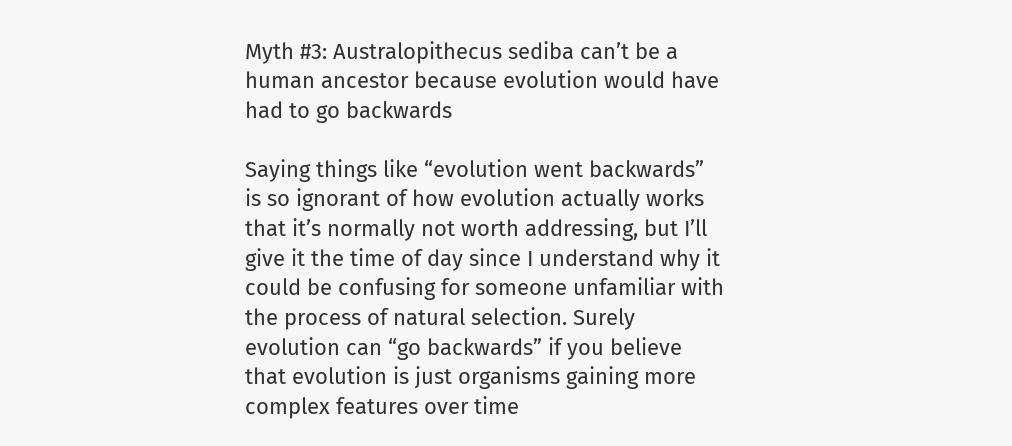Myth #3: Australopithecus sediba can’t be a human ancestor because evolution would have had to go backwards

Saying things like “evolution went backwards” is so ignorant of how evolution actually works that it’s normally not worth addressing, but I’ll give it the time of day since I understand why it could be confusing for someone unfamiliar with the process of natural selection. Surely evolution can “go backwards” if you believe that evolution is just organisms gaining more complex features over time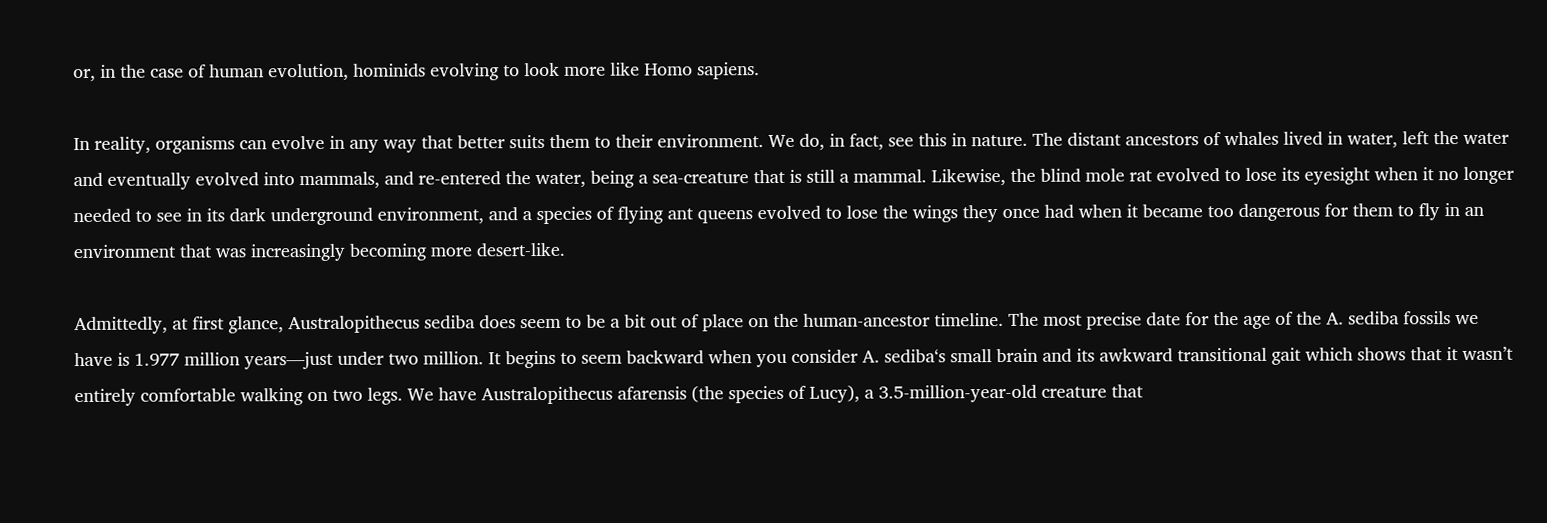or, in the case of human evolution, hominids evolving to look more like Homo sapiens.

In reality, organisms can evolve in any way that better suits them to their environment. We do, in fact, see this in nature. The distant ancestors of whales lived in water, left the water and eventually evolved into mammals, and re-entered the water, being a sea-creature that is still a mammal. Likewise, the blind mole rat evolved to lose its eyesight when it no longer needed to see in its dark underground environment, and a species of flying ant queens evolved to lose the wings they once had when it became too dangerous for them to fly in an environment that was increasingly becoming more desert-like.

Admittedly, at first glance, Australopithecus sediba does seem to be a bit out of place on the human-ancestor timeline. The most precise date for the age of the A. sediba fossils we have is 1.977 million years—just under two million. It begins to seem backward when you consider A. sediba‘s small brain and its awkward transitional gait which shows that it wasn’t entirely comfortable walking on two legs. We have Australopithecus afarensis (the species of Lucy), a 3.5-million-year-old creature that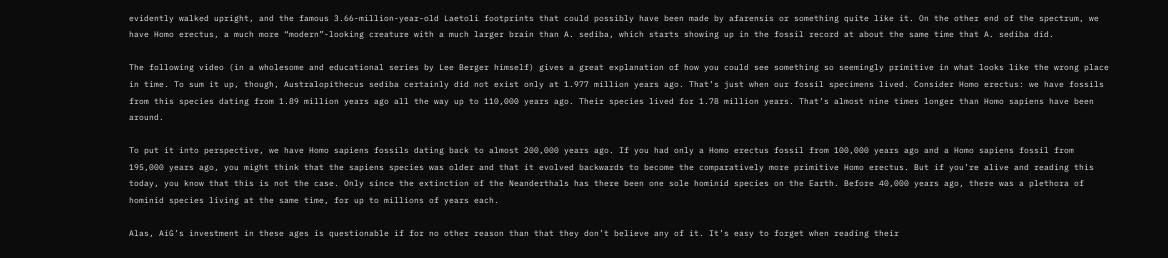evidently walked upright, and the famous 3.66-million-year-old Laetoli footprints that could possibly have been made by afarensis or something quite like it. On the other end of the spectrum, we have Homo erectus, a much more “modern”-looking creature with a much larger brain than A. sediba, which starts showing up in the fossil record at about the same time that A. sediba did.

The following video (in a wholesome and educational series by Lee Berger himself) gives a great explanation of how you could see something so seemingly primitive in what looks like the wrong place in time. To sum it up, though, Australopithecus sediba certainly did not exist only at 1.977 million years ago. That’s just when our fossil specimens lived. Consider Homo erectus: we have fossils from this species dating from 1.89 million years ago all the way up to 110,000 years ago. Their species lived for 1.78 million years. That’s almost nine times longer than Homo sapiens have been around.

To put it into perspective, we have Homo sapiens fossils dating back to almost 200,000 years ago. If you had only a Homo erectus fossil from 100,000 years ago and a Homo sapiens fossil from 195,000 years ago, you might think that the sapiens species was older and that it evolved backwards to become the comparatively more primitive Homo erectus. But if you’re alive and reading this today, you know that this is not the case. Only since the extinction of the Neanderthals has there been one sole hominid species on the Earth. Before 40,000 years ago, there was a plethora of hominid species living at the same time, for up to millions of years each.

Alas, AiG’s investment in these ages is questionable if for no other reason than that they don’t believe any of it. It’s easy to forget when reading their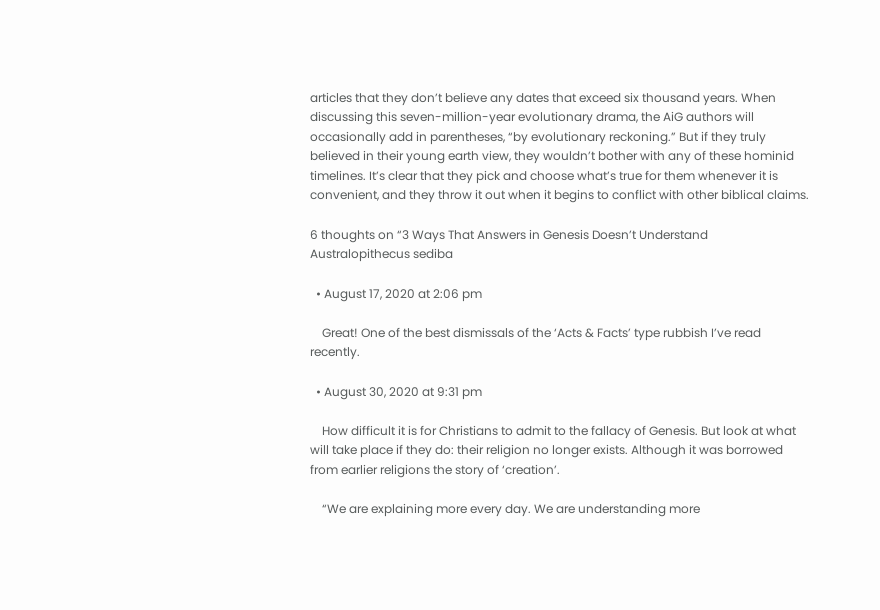articles that they don’t believe any dates that exceed six thousand years. When discussing this seven-million-year evolutionary drama, the AiG authors will occasionally add in parentheses, “by evolutionary reckoning.” But if they truly believed in their young earth view, they wouldn’t bother with any of these hominid timelines. It’s clear that they pick and choose what’s true for them whenever it is convenient, and they throw it out when it begins to conflict with other biblical claims.

6 thoughts on “3 Ways That Answers in Genesis Doesn’t Understand Australopithecus sediba

  • August 17, 2020 at 2:06 pm

    Great! One of the best dismissals of the ‘Acts & Facts’ type rubbish I’ve read recently.

  • August 30, 2020 at 9:31 pm

    How difficult it is for Christians to admit to the fallacy of Genesis. But look at what will take place if they do: their religion no longer exists. Although it was borrowed from earlier religions the story of ‘creation’.

    “We are explaining more every day. We are understanding more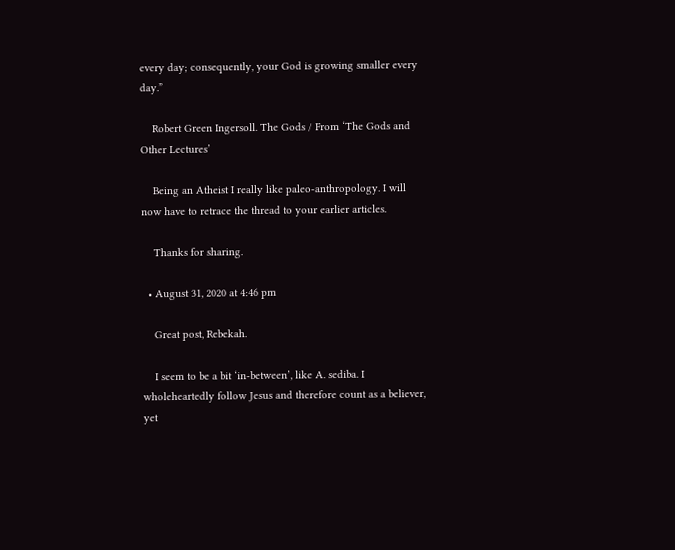every day; consequently, your God is growing smaller every day.”

    Robert Green Ingersoll. The Gods / From ‘The Gods and Other Lectures’

    Being an Atheist I really like paleo-anthropology. I will now have to retrace the thread to your earlier articles.

    Thanks for sharing.

  • August 31, 2020 at 4:46 pm

    Great post, Rebekah.

    I seem to be a bit ‘in-between’, like A. sediba. I wholeheartedly follow Jesus and therefore count as a believer, yet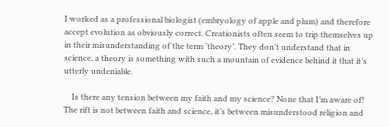I worked as a professional biologist (embryology of apple and plum) and therefore accept evolution as obviously correct. Creationists often seem to trip themselves up in their misunderstanding of the term ‘theory’. They don’t understand that in science, a theory is something with such a mountain of evidence behind it that it’s utterly undeniable.

    Is there any tension between my faith and my science? None that I’m aware of! The rift is not between faith and science, it’s between misunderstood religion and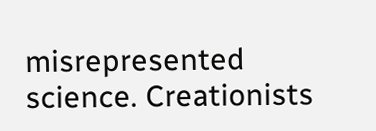misrepresented science. Creationists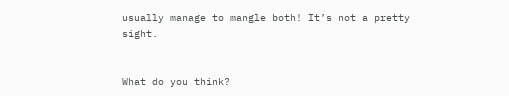usually manage to mangle both! It’s not a pretty sight.


What do you think?